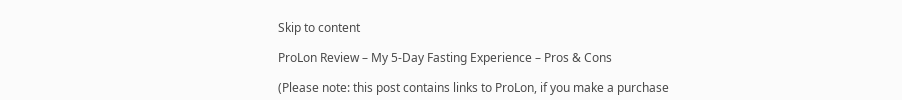Skip to content

ProLon Review – My 5-Day Fasting Experience – Pros & Cons

(Please note: this post contains links to ProLon, if you make a purchase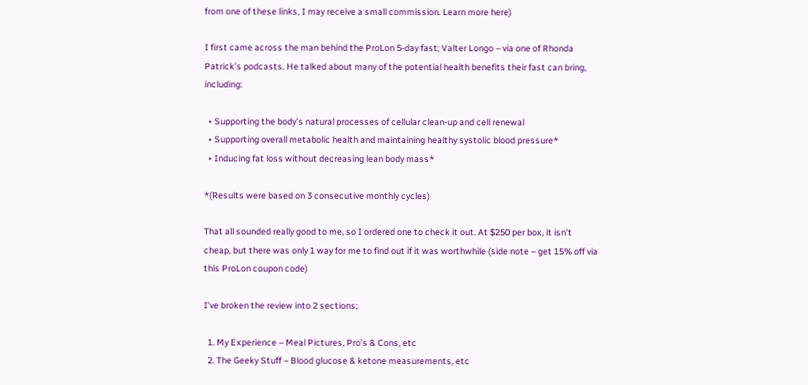from one of these links, I may receive a small commission. Learn more here)

I first came across the man behind the ProLon 5-day fast; Valter Longo – via one of Rhonda Patrick’s podcasts. He talked about many of the potential health benefits their fast can bring, including:

  • Supporting the body’s natural processes of cellular clean-up and cell renewal
  • Supporting overall metabolic health and maintaining healthy systolic blood pressure*
  • Inducing fat loss without decreasing lean body mass*

*(Results were based on 3 consecutive monthly cycles)

That all sounded really good to me, so I ordered one to check it out. At $250 per box, it isn’t cheap, but there was only 1 way for me to find out if it was worthwhile (side note – get 15% off via this ProLon coupon code)

I’ve broken the review into 2 sections;

  1. My Experience – Meal Pictures, Pro’s & Cons, etc
  2. The Geeky Stuff – Blood glucose & ketone measurements, etc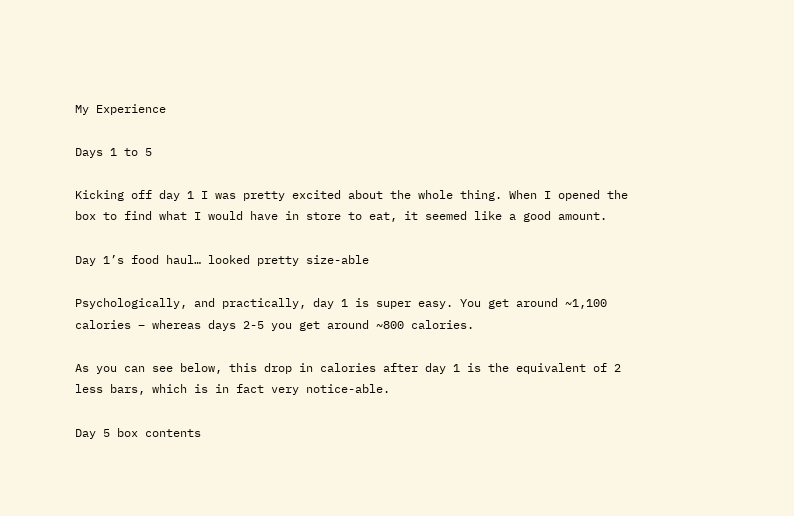My Experience

Days 1 to 5

Kicking off day 1 I was pretty excited about the whole thing. When I opened the box to find what I would have in store to eat, it seemed like a good amount.

Day 1’s food haul… looked pretty size-able

Psychologically, and practically, day 1 is super easy. You get around ~1,100 calories – whereas days 2-5 you get around ~800 calories.

As you can see below, this drop in calories after day 1 is the equivalent of 2 less bars, which is in fact very notice-able.

Day 5 box contents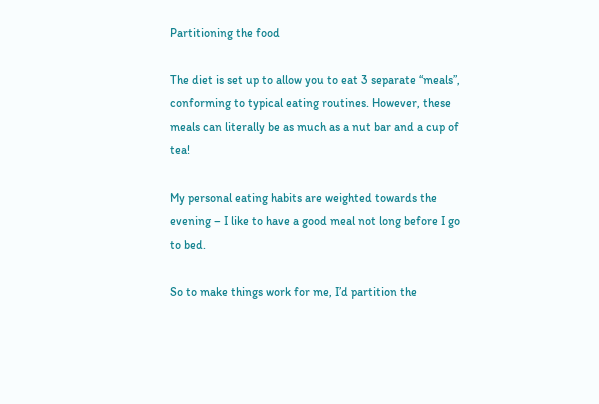Partitioning the food

The diet is set up to allow you to eat 3 separate “meals”, conforming to typical eating routines. However, these meals can literally be as much as a nut bar and a cup of tea!

My personal eating habits are weighted towards the evening – I like to have a good meal not long before I go to bed.

So to make things work for me, I’d partition the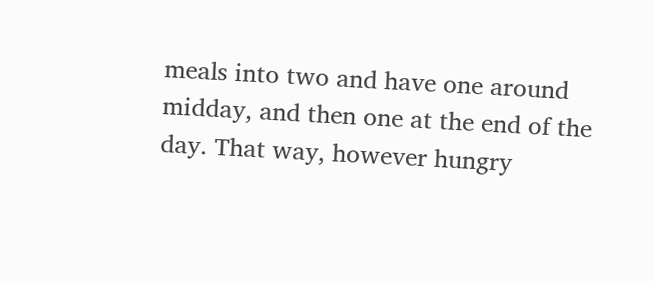meals into two and have one around midday, and then one at the end of the day. That way, however hungry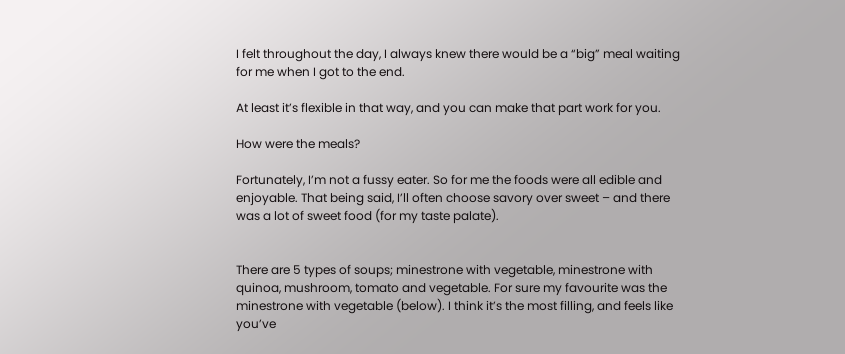I felt throughout the day, I always knew there would be a “big” meal waiting for me when I got to the end.

At least it’s flexible in that way, and you can make that part work for you.

How were the meals?

Fortunately, I’m not a fussy eater. So for me the foods were all edible and enjoyable. That being said, I’ll often choose savory over sweet – and there was a lot of sweet food (for my taste palate).


There are 5 types of soups; minestrone with vegetable, minestrone with quinoa, mushroom, tomato and vegetable. For sure my favourite was the minestrone with vegetable (below). I think it’s the most filling, and feels like you’ve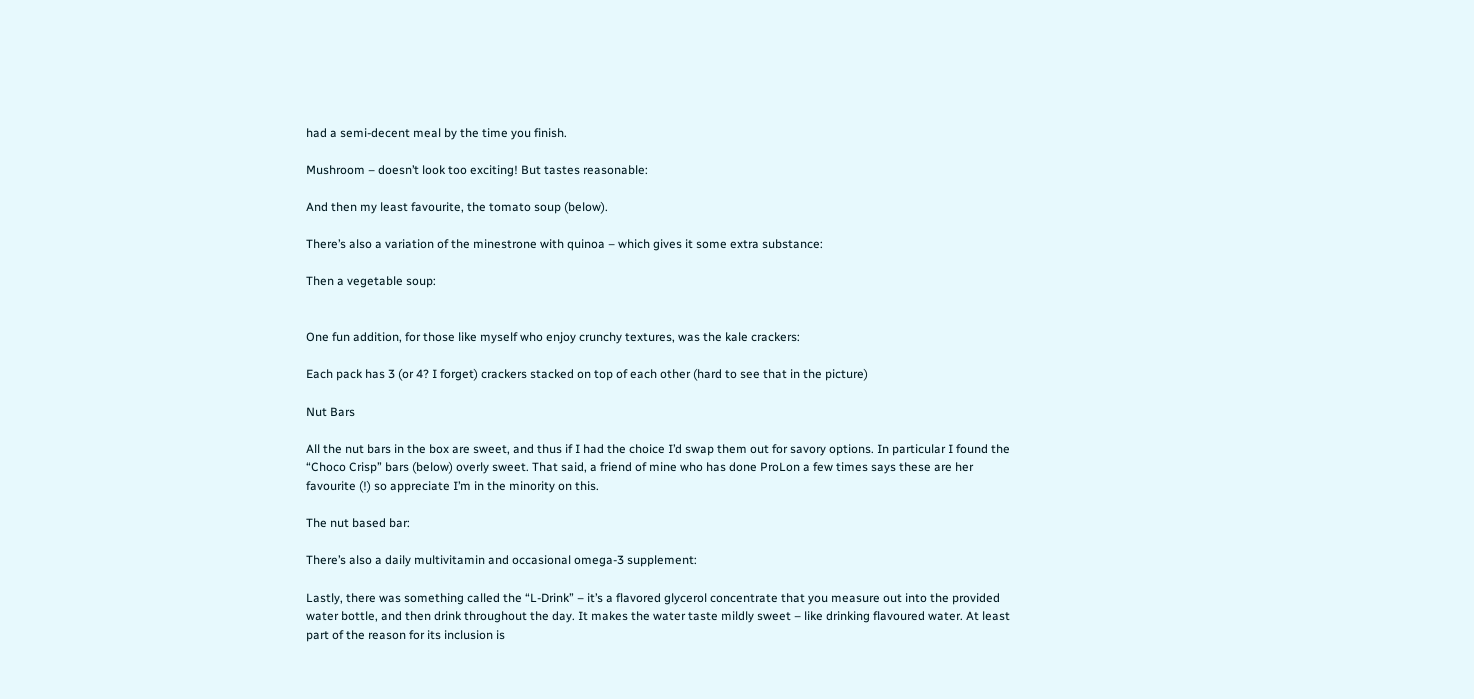had a semi-decent meal by the time you finish.

Mushroom – doesn’t look too exciting! But tastes reasonable:

And then my least favourite, the tomato soup (below).

There’s also a variation of the minestrone with quinoa – which gives it some extra substance:

Then a vegetable soup:


One fun addition, for those like myself who enjoy crunchy textures, was the kale crackers:

Each pack has 3 (or 4? I forget) crackers stacked on top of each other (hard to see that in the picture)

Nut Bars

All the nut bars in the box are sweet, and thus if I had the choice I’d swap them out for savory options. In particular I found the “Choco Crisp” bars (below) overly sweet. That said, a friend of mine who has done ProLon a few times says these are her favourite (!) so appreciate I’m in the minority on this.

The nut based bar:

There’s also a daily multivitamin and occasional omega-3 supplement:

Lastly, there was something called the “L-Drink” – it’s a flavored glycerol concentrate that you measure out into the provided water bottle, and then drink throughout the day. It makes the water taste mildly sweet – like drinking flavoured water. At least part of the reason for its inclusion is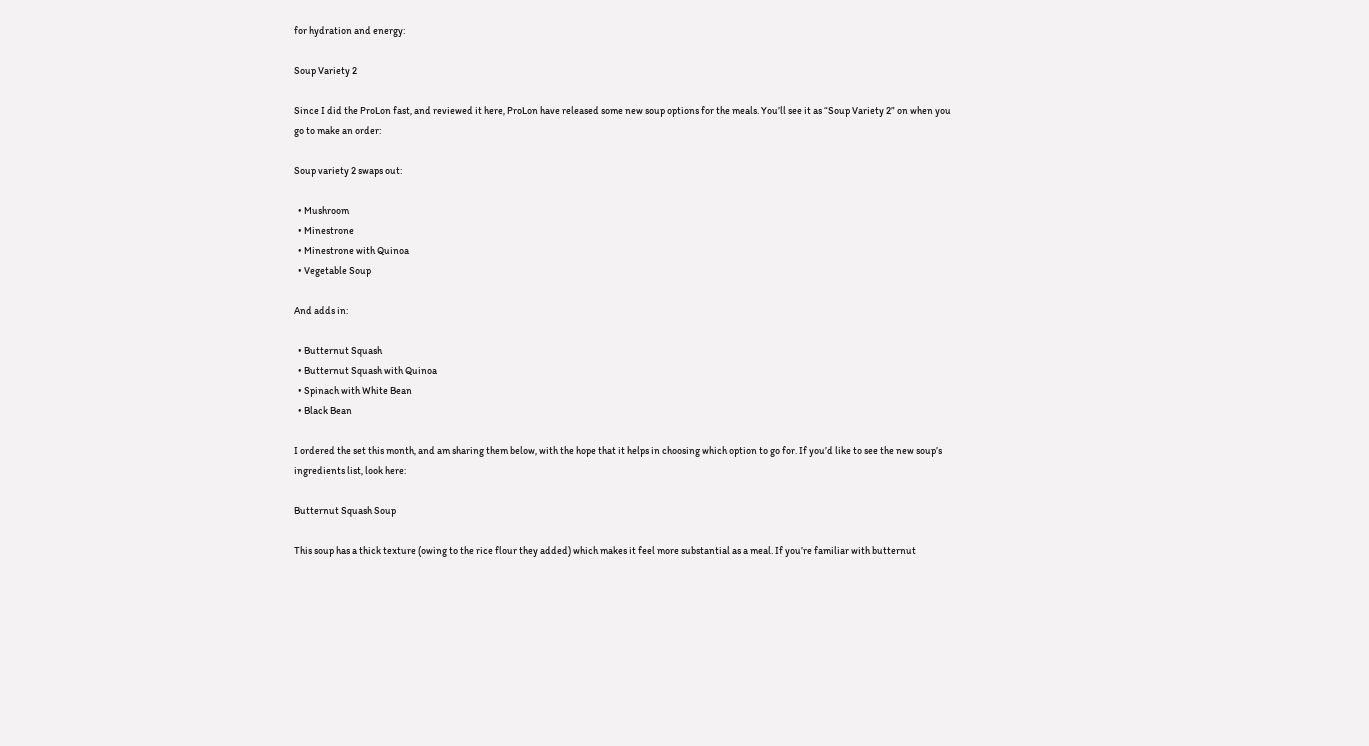for hydration and energy:

Soup Variety 2

Since I did the ProLon fast, and reviewed it here, ProLon have released some new soup options for the meals. You’ll see it as “Soup Variety 2” on when you go to make an order:

Soup variety 2 swaps out:

  • Mushroom
  • Minestrone
  • Minestrone with Quinoa
  • Vegetable Soup

And adds in:

  • Butternut Squash
  • Butternut Squash with Quinoa
  • Spinach with White Bean
  • Black Bean

I ordered the set this month, and am sharing them below, with the hope that it helps in choosing which option to go for. If you’d like to see the new soup’s ingredients list, look here:

Butternut Squash Soup

This soup has a thick texture (owing to the rice flour they added) which makes it feel more substantial as a meal. If you’re familiar with butternut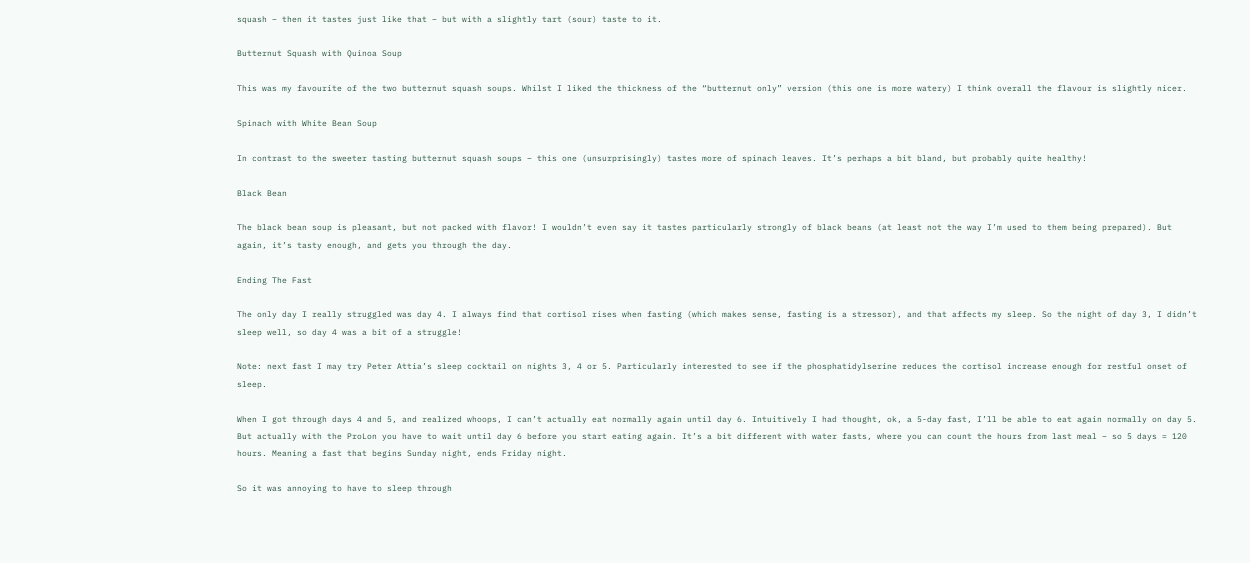squash – then it tastes just like that – but with a slightly tart (sour) taste to it.

Butternut Squash with Quinoa Soup

This was my favourite of the two butternut squash soups. Whilst I liked the thickness of the “butternut only” version (this one is more watery) I think overall the flavour is slightly nicer.

Spinach with White Bean Soup

In contrast to the sweeter tasting butternut squash soups – this one (unsurprisingly) tastes more of spinach leaves. It’s perhaps a bit bland, but probably quite healthy!

Black Bean

The black bean soup is pleasant, but not packed with flavor! I wouldn’t even say it tastes particularly strongly of black beans (at least not the way I’m used to them being prepared). But again, it’s tasty enough, and gets you through the day.

Ending The Fast

The only day I really struggled was day 4. I always find that cortisol rises when fasting (which makes sense, fasting is a stressor), and that affects my sleep. So the night of day 3, I didn’t sleep well, so day 4 was a bit of a struggle!

Note: next fast I may try Peter Attia’s sleep cocktail on nights 3, 4 or 5. Particularly interested to see if the phosphatidylserine reduces the cortisol increase enough for restful onset of sleep.

When I got through days 4 and 5, and realized whoops, I can’t actually eat normally again until day 6. Intuitively I had thought, ok, a 5-day fast, I’ll be able to eat again normally on day 5. But actually with the ProLon you have to wait until day 6 before you start eating again. It’s a bit different with water fasts, where you can count the hours from last meal – so 5 days = 120 hours. Meaning a fast that begins Sunday night, ends Friday night.

So it was annoying to have to sleep through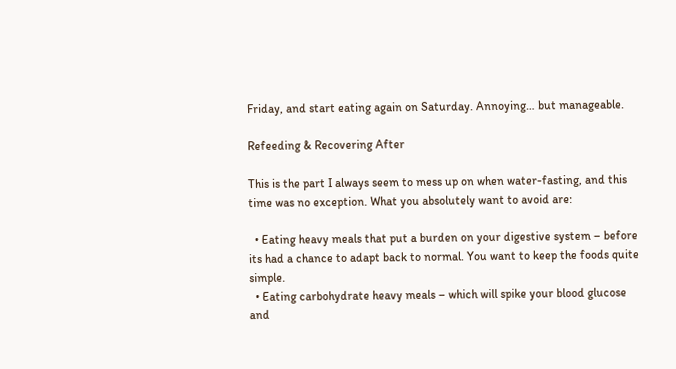Friday, and start eating again on Saturday. Annoying… but manageable.

Refeeding & Recovering After

This is the part I always seem to mess up on when water-fasting, and this time was no exception. What you absolutely want to avoid are:

  • Eating heavy meals that put a burden on your digestive system – before its had a chance to adapt back to normal. You want to keep the foods quite simple.
  • Eating carbohydrate heavy meals – which will spike your blood glucose and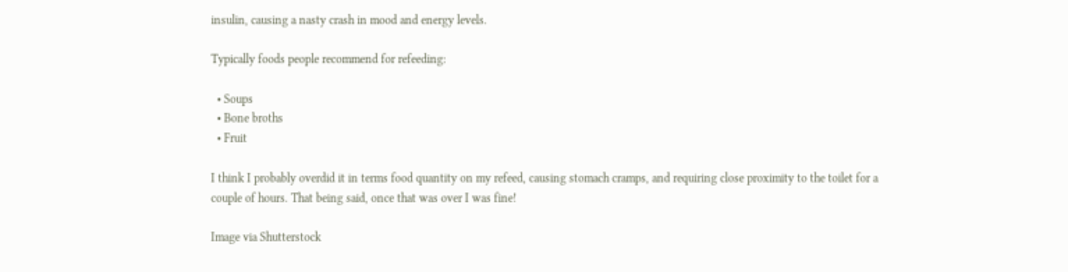insulin, causing a nasty crash in mood and energy levels.

Typically foods people recommend for refeeding:

  • Soups
  • Bone broths
  • Fruit

I think I probably overdid it in terms food quantity on my refeed, causing stomach cramps, and requiring close proximity to the toilet for a couple of hours. That being said, once that was over I was fine!

Image via Shutterstock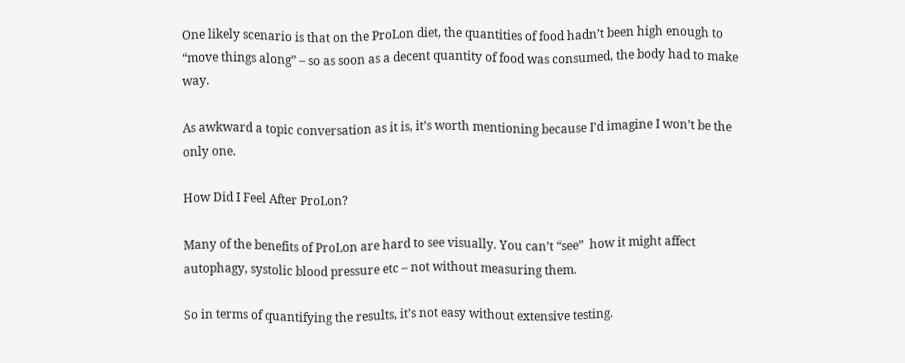One likely scenario is that on the ProLon diet, the quantities of food hadn’t been high enough to “move things along” – so as soon as a decent quantity of food was consumed, the body had to make way.

As awkward a topic conversation as it is, it’s worth mentioning because I’d imagine I won’t be the only one.

How Did I Feel After ProLon?

Many of the benefits of ProLon are hard to see visually. You can’t “see”  how it might affect autophagy, systolic blood pressure etc – not without measuring them.

So in terms of quantifying the results, it’s not easy without extensive testing.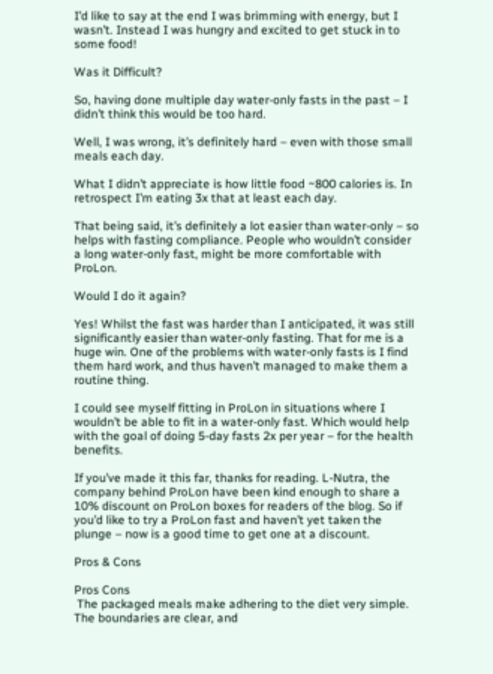I’d like to say at the end I was brimming with energy, but I wasn’t. Instead I was hungry and excited to get stuck in to some food!

Was it Difficult?

So, having done multiple day water-only fasts in the past – I didn’t think this would be too hard.

Well, I was wrong, it’s definitely hard – even with those small meals each day.

What I didn’t appreciate is how little food ~800 calories is. In retrospect I’m eating 3x that at least each day.

That being said, it’s definitely a lot easier than water-only – so helps with fasting compliance. People who wouldn’t consider a long water-only fast, might be more comfortable with ProLon.

Would I do it again?

Yes! Whilst the fast was harder than I anticipated, it was still significantly easier than water-only fasting. That for me is a huge win. One of the problems with water-only fasts is I find them hard work, and thus haven’t managed to make them a routine thing.

I could see myself fitting in ProLon in situations where I wouldn’t be able to fit in a water-only fast. Which would help with the goal of doing 5-day fasts 2x per year – for the health benefits.

If you’ve made it this far, thanks for reading. L-Nutra, the company behind ProLon have been kind enough to share a 10% discount on ProLon boxes for readers of the blog. So if you’d like to try a ProLon fast and haven’t yet taken the plunge – now is a good time to get one at a discount.

Pros & Cons

Pros Cons
 The packaged meals make adhering to the diet very simple. The boundaries are clear, and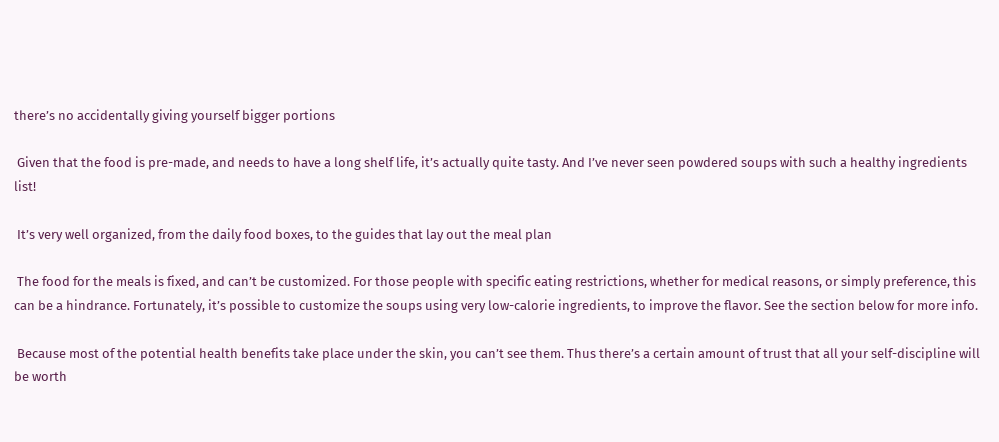there’s no accidentally giving yourself bigger portions

 Given that the food is pre-made, and needs to have a long shelf life, it’s actually quite tasty. And I’ve never seen powdered soups with such a healthy ingredients list!

 It’s very well organized, from the daily food boxes, to the guides that lay out the meal plan

 The food for the meals is fixed, and can’t be customized. For those people with specific eating restrictions, whether for medical reasons, or simply preference, this can be a hindrance. Fortunately, it’s possible to customize the soups using very low-calorie ingredients, to improve the flavor. See the section below for more info.

 Because most of the potential health benefits take place under the skin, you can’t see them. Thus there’s a certain amount of trust that all your self-discipline will be worth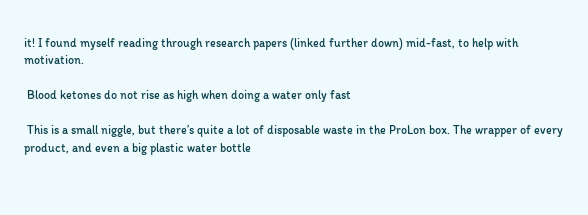it! I found myself reading through research papers (linked further down) mid-fast, to help with motivation.

 Blood ketones do not rise as high when doing a water only fast

 This is a small niggle, but there’s quite a lot of disposable waste in the ProLon box. The wrapper of every product, and even a big plastic water bottle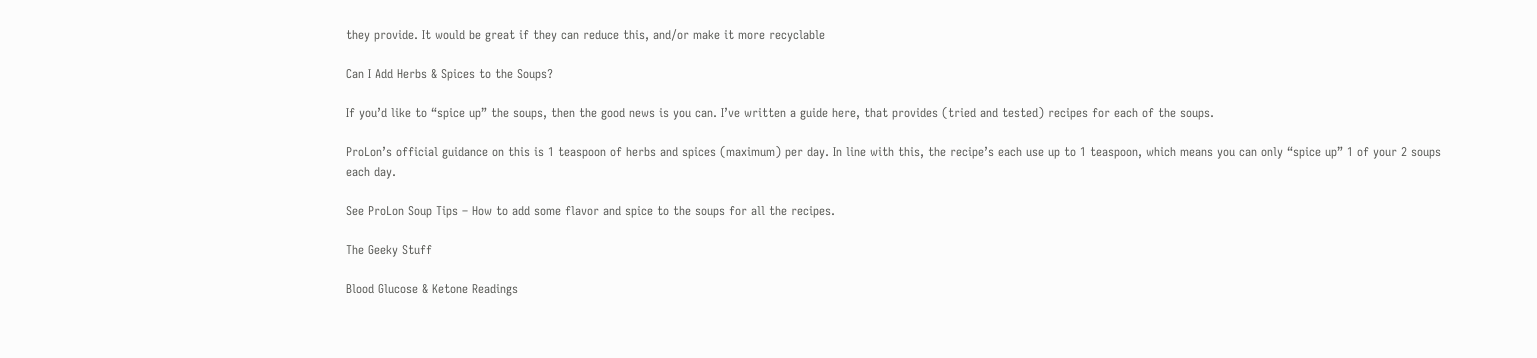they provide. It would be great if they can reduce this, and/or make it more recyclable

Can I Add Herbs & Spices to the Soups?

If you’d like to “spice up” the soups, then the good news is you can. I’ve written a guide here, that provides (tried and tested) recipes for each of the soups.

ProLon’s official guidance on this is 1 teaspoon of herbs and spices (maximum) per day. In line with this, the recipe’s each use up to 1 teaspoon, which means you can only “spice up” 1 of your 2 soups each day.

See ProLon Soup Tips – How to add some flavor and spice to the soups for all the recipes.

The Geeky Stuff

Blood Glucose & Ketone Readings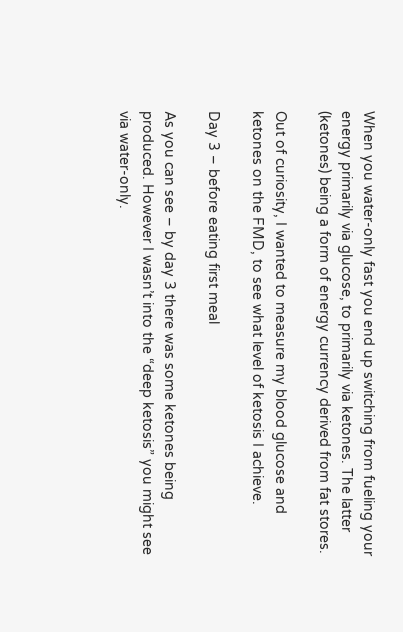When you water-only fast you end up switching from fueling your energy primarily via glucose, to primarily via ketones. The latter (ketones) being a form of energy currency derived from fat stores.

Out of curiosity, I wanted to measure my blood glucose and ketones on the FMD, to see what level of ketosis I achieve.

Day 3 – before eating first meal

As you can see – by day 3 there was some ketones being produced. However I wasn’t into the “deep ketosis” you might see via water-only.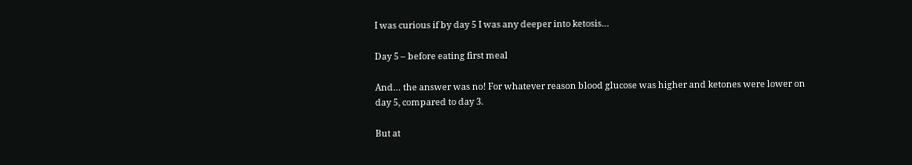I was curious if by day 5 I was any deeper into ketosis…

Day 5 – before eating first meal

And… the answer was no! For whatever reason blood glucose was higher and ketones were lower on day 5, compared to day 3.

But at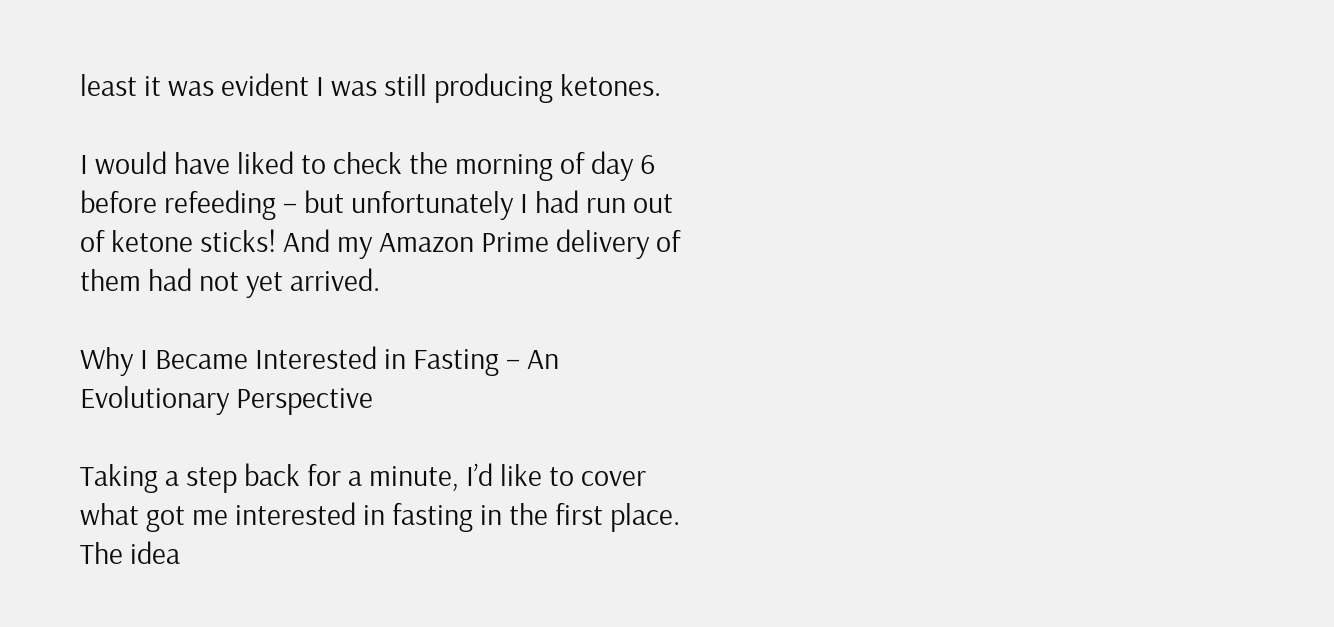least it was evident I was still producing ketones.

I would have liked to check the morning of day 6 before refeeding – but unfortunately I had run out of ketone sticks! And my Amazon Prime delivery of them had not yet arrived.

Why I Became Interested in Fasting – An Evolutionary Perspective

Taking a step back for a minute, I’d like to cover what got me interested in fasting in the first place. The idea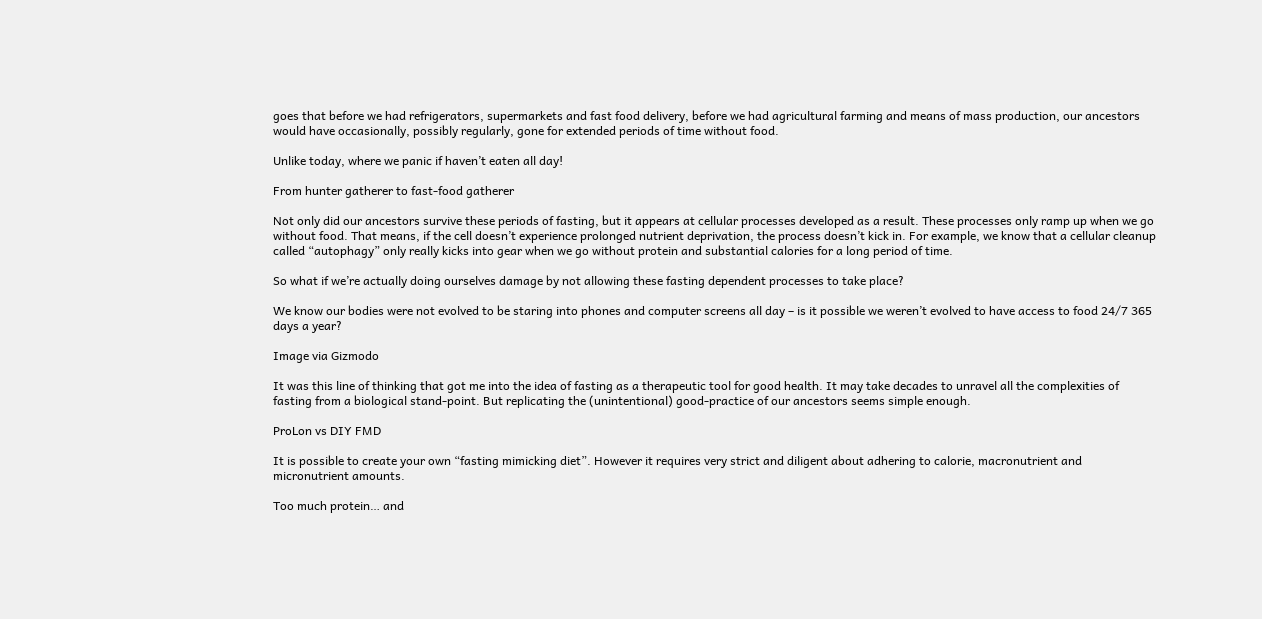goes that before we had refrigerators, supermarkets and fast food delivery, before we had agricultural farming and means of mass production, our ancestors would have occasionally, possibly regularly, gone for extended periods of time without food.

Unlike today, where we panic if haven’t eaten all day!

From hunter gatherer to fast-food gatherer

Not only did our ancestors survive these periods of fasting, but it appears at cellular processes developed as a result. These processes only ramp up when we go without food. That means, if the cell doesn’t experience prolonged nutrient deprivation, the process doesn’t kick in. For example, we know that a cellular cleanup called “autophagy” only really kicks into gear when we go without protein and substantial calories for a long period of time.

So what if we’re actually doing ourselves damage by not allowing these fasting dependent processes to take place?

We know our bodies were not evolved to be staring into phones and computer screens all day – is it possible we weren’t evolved to have access to food 24/7 365 days a year?

Image via Gizmodo

It was this line of thinking that got me into the idea of fasting as a therapeutic tool for good health. It may take decades to unravel all the complexities of fasting from a biological stand-point. But replicating the (unintentional) good-practice of our ancestors seems simple enough.

ProLon vs DIY FMD

It is possible to create your own “fasting mimicking diet”. However it requires very strict and diligent about adhering to calorie, macronutrient and micronutrient amounts.

Too much protein… and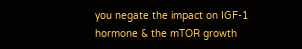you negate the impact on IGF-1 hormone & the mTOR growth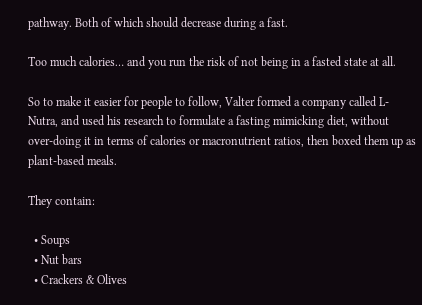pathway. Both of which should decrease during a fast.

Too much calories… and you run the risk of not being in a fasted state at all.

So to make it easier for people to follow, Valter formed a company called L-Nutra, and used his research to formulate a fasting mimicking diet, without over-doing it in terms of calories or macronutrient ratios, then boxed them up as plant-based meals.

They contain:

  • Soups
  • Nut bars
  • Crackers & Olives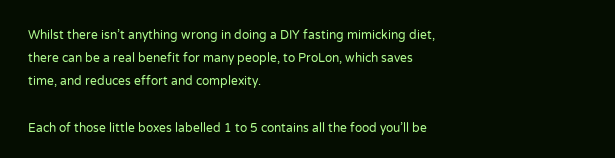Whilst there isn’t anything wrong in doing a DIY fasting mimicking diet, there can be a real benefit for many people, to ProLon, which saves time, and reduces effort and complexity.

Each of those little boxes labelled 1 to 5 contains all the food you’ll be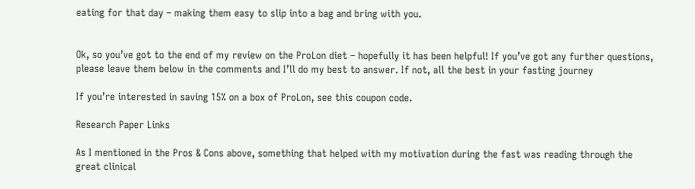eating for that day – making them easy to slip into a bag and bring with you.


Ok, so you’ve got to the end of my review on the ProLon diet – hopefully it has been helpful! If you’ve got any further questions, please leave them below in the comments and I’ll do my best to answer. If not, all the best in your fasting journey

If you’re interested in saving 15% on a box of ProLon, see this coupon code.

Research Paper Links

As I mentioned in the Pros & Cons above, something that helped with my motivation during the fast was reading through the great clinical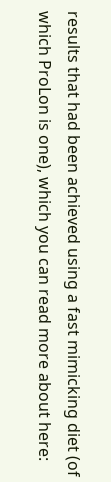results that had been achieved using a fast mimicking diet (of which ProLon is one), which you can read more about here: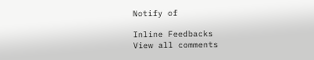Notify of

Inline Feedbacks
View all comments